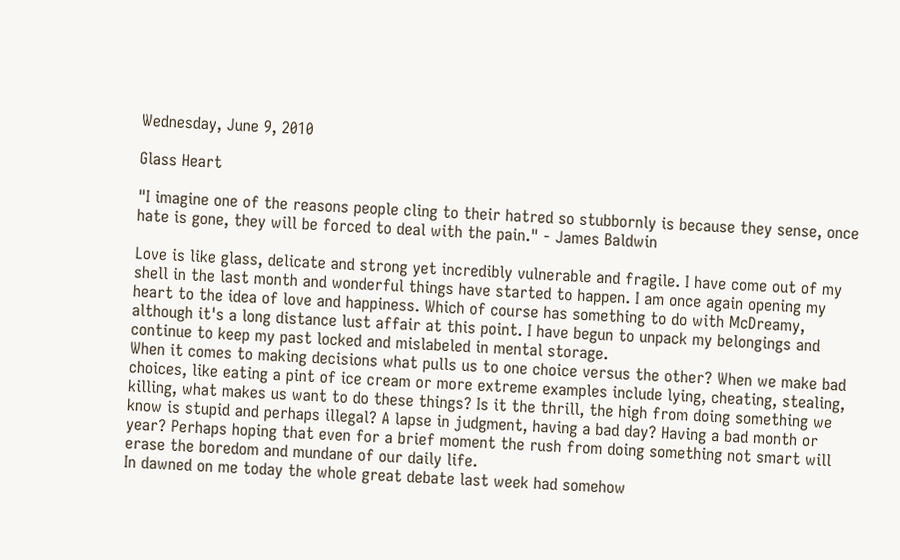Wednesday, June 9, 2010

Glass Heart

"I imagine one of the reasons people cling to their hatred so stubbornly is because they sense, once hate is gone, they will be forced to deal with the pain." - James Baldwin

Love is like glass, delicate and strong yet incredibly vulnerable and fragile. I have come out of my shell in the last month and wonderful things have started to happen. I am once again opening my heart to the idea of love and happiness. Which of course has something to do with McDreamy, although it's a long distance lust affair at this point. I have begun to unpack my belongings and continue to keep my past locked and mislabeled in mental storage.
When it comes to making decisions what pulls us to one choice versus the other? When we make bad choices, like eating a pint of ice cream or more extreme examples include lying, cheating, stealing, killing, what makes us want to do these things? Is it the thrill, the high from doing something we know is stupid and perhaps illegal? A lapse in judgment, having a bad day? Having a bad month or year? Perhaps hoping that even for a brief moment the rush from doing something not smart will erase the boredom and mundane of our daily life.
In dawned on me today the whole great debate last week had somehow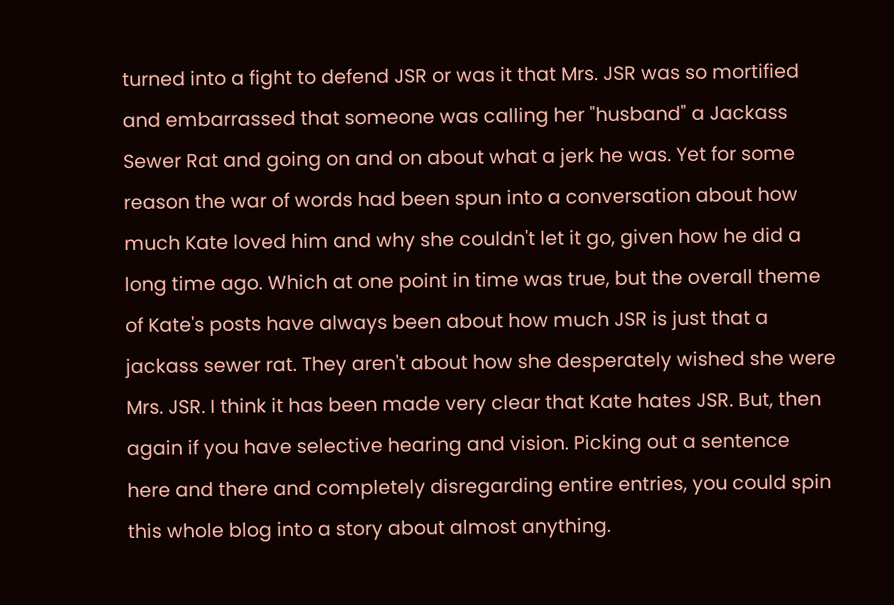turned into a fight to defend JSR or was it that Mrs. JSR was so mortified and embarrassed that someone was calling her "husband" a Jackass Sewer Rat and going on and on about what a jerk he was. Yet for some reason the war of words had been spun into a conversation about how much Kate loved him and why she couldn't let it go, given how he did a long time ago. Which at one point in time was true, but the overall theme of Kate's posts have always been about how much JSR is just that a jackass sewer rat. They aren't about how she desperately wished she were Mrs. JSR. I think it has been made very clear that Kate hates JSR. But, then again if you have selective hearing and vision. Picking out a sentence here and there and completely disregarding entire entries, you could spin this whole blog into a story about almost anything.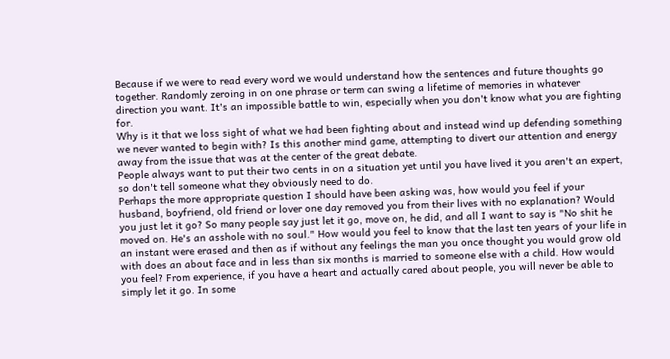Because if we were to read every word we would understand how the sentences and future thoughts go together. Randomly zeroing in on one phrase or term can swing a lifetime of memories in whatever direction you want. It's an impossible battle to win, especially when you don't know what you are fighting for.
Why is it that we loss sight of what we had been fighting about and instead wind up defending something we never wanted to begin with? Is this another mind game, attempting to divert our attention and energy away from the issue that was at the center of the great debate.
People always want to put their two cents in on a situation yet until you have lived it you aren't an expert, so don't tell someone what they obviously need to do.
Perhaps the more appropriate question I should have been asking was, how would you feel if your husband, boyfriend, old friend or lover one day removed you from their lives with no explanation? Would you just let it go? So many people say just let it go, move on, he did, and all I want to say is "No shit he moved on. He's an asshole with no soul." How would you feel to know that the last ten years of your life in an instant were erased and then as if without any feelings the man you once thought you would grow old with does an about face and in less than six months is married to someone else with a child. How would you feel? From experience, if you have a heart and actually cared about people, you will never be able to simply let it go. In some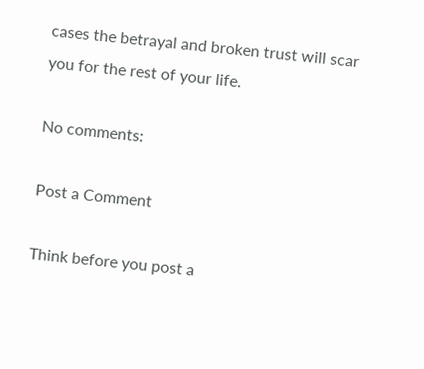cases the betrayal and broken trust will scar you for the rest of your life.

No comments:

Post a Comment

Think before you post a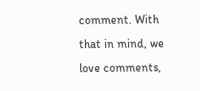comment. With that in mind, we love comments,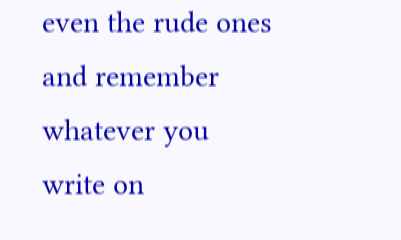even the rude ones and remember whatever you write on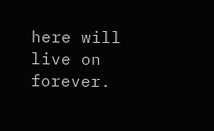here will live on forever.